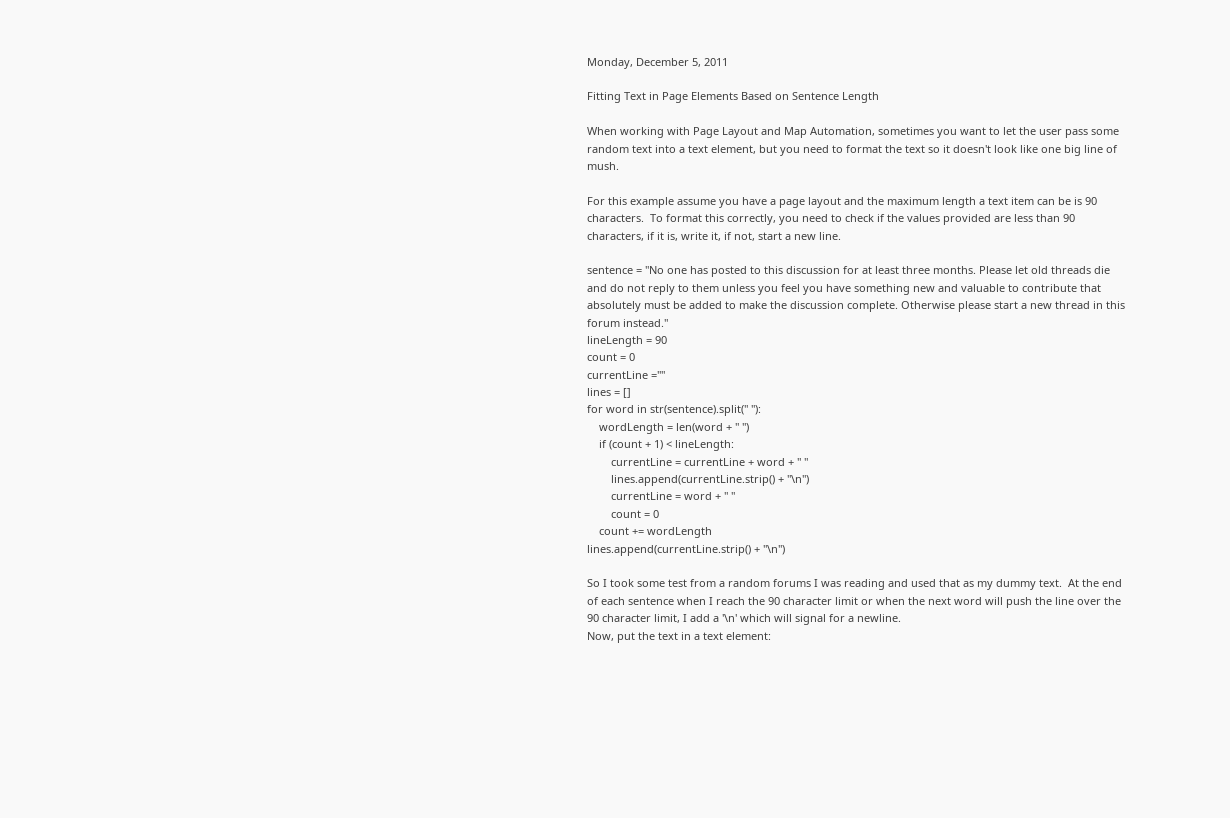Monday, December 5, 2011

Fitting Text in Page Elements Based on Sentence Length

When working with Page Layout and Map Automation, sometimes you want to let the user pass some random text into a text element, but you need to format the text so it doesn't look like one big line of mush.

For this example assume you have a page layout and the maximum length a text item can be is 90 characters.  To format this correctly, you need to check if the values provided are less than 90 characters, if it is, write it, if not, start a new line.

sentence = "No one has posted to this discussion for at least three months. Please let old threads die and do not reply to them unless you feel you have something new and valuable to contribute that absolutely must be added to make the discussion complete. Otherwise please start a new thread in this forum instead."
lineLength = 90
count = 0
currentLine =""
lines = []
for word in str(sentence).split(" "):
    wordLength = len(word + " ")
    if (count + 1) < lineLength:
        currentLine = currentLine + word + " "
        lines.append(currentLine.strip() + "\n")
        currentLine = word + " "
        count = 0
    count += wordLength
lines.append(currentLine.strip() + "\n")

So I took some test from a random forums I was reading and used that as my dummy text.  At the end of each sentence when I reach the 90 character limit or when the next word will push the line over the 90 character limit, I add a '\n' which will signal for a newline.
Now, put the text in a text element: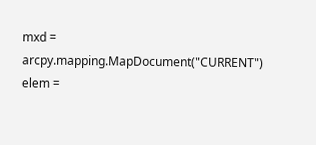mxd = arcpy.mapping.MapDocument("CURRENT")
elem =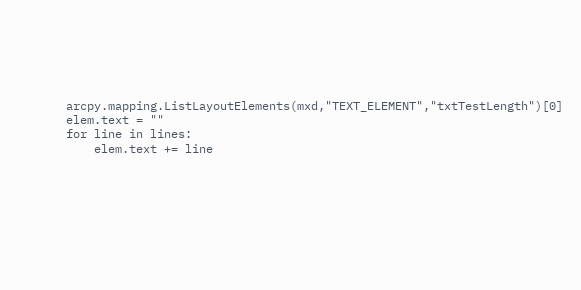arcpy.mapping.ListLayoutElements(mxd,"TEXT_ELEMENT","txtTestLength")[0]
elem.text = ""
for line in lines:
    elem.text += line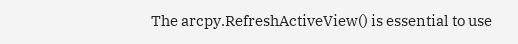The arcpy.RefreshActiveView() is essential to use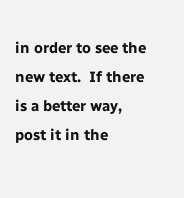in order to see the new text.  If there is a better way, post it in the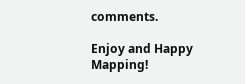comments.

Enjoy and Happy Mapping!